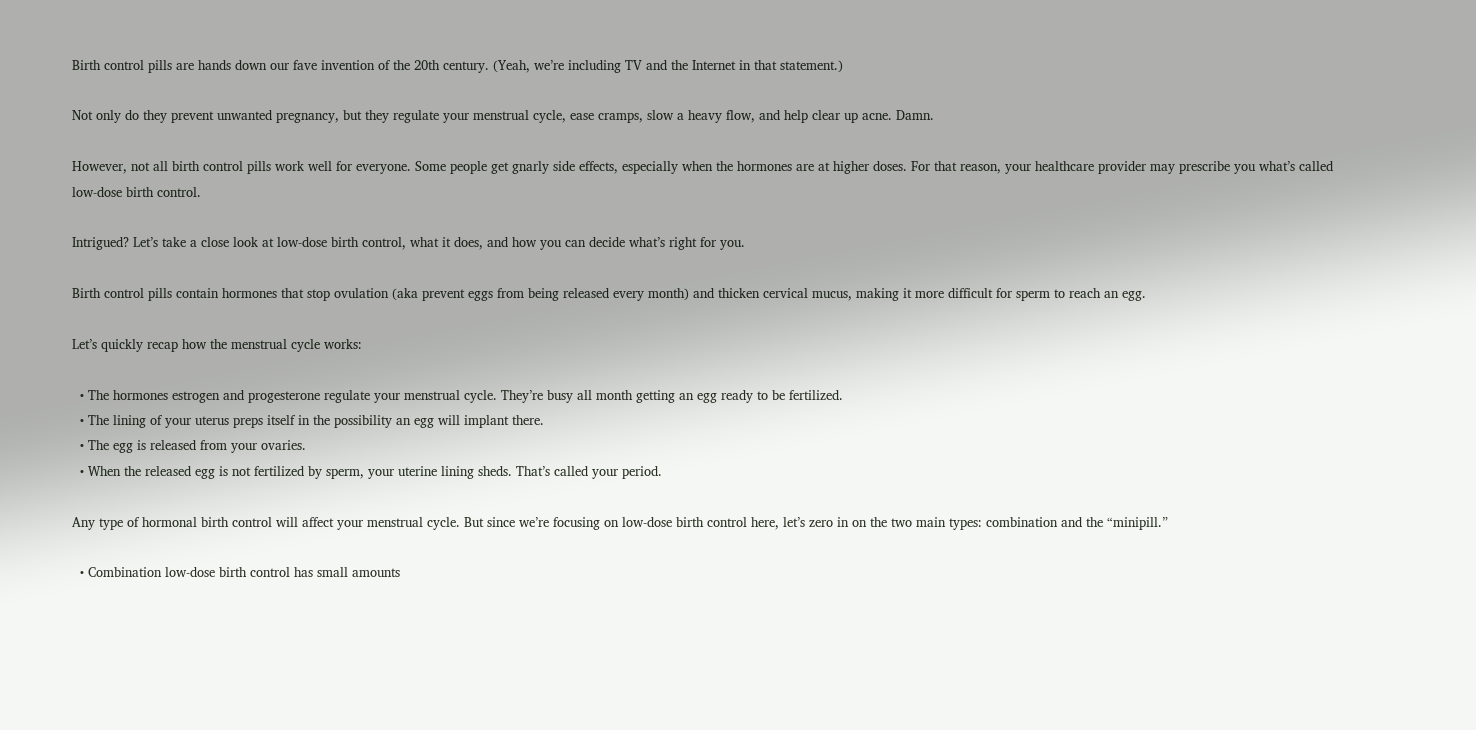Birth control pills are hands down our fave invention of the 20th century. (Yeah, we’re including TV and the Internet in that statement.)

Not only do they prevent unwanted pregnancy, but they regulate your menstrual cycle, ease cramps, slow a heavy flow, and help clear up acne. Damn.

However, not all birth control pills work well for everyone. Some people get gnarly side effects, especially when the hormones are at higher doses. For that reason, your healthcare provider may prescribe you what’s called low-dose birth control.

Intrigued? Let’s take a close look at low-dose birth control, what it does, and how you can decide what’s right for you.

Birth control pills contain hormones that stop ovulation (aka prevent eggs from being released every month) and thicken cervical mucus, making it more difficult for sperm to reach an egg.

Let’s quickly recap how the menstrual cycle works:

  • The hormones estrogen and progesterone regulate your menstrual cycle. They’re busy all month getting an egg ready to be fertilized.
  • The lining of your uterus preps itself in the possibility an egg will implant there.
  • The egg is released from your ovaries.
  • When the released egg is not fertilized by sperm, your uterine lining sheds. That’s called your period.

Any type of hormonal birth control will affect your menstrual cycle. But since we’re focusing on low-dose birth control here, let’s zero in on the two main types: combination and the “minipill.”

  • Combination low-dose birth control has small amounts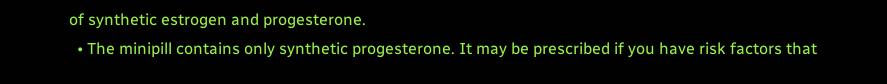of synthetic estrogen and progesterone.
  • The minipill contains only synthetic progesterone. It may be prescribed if you have risk factors that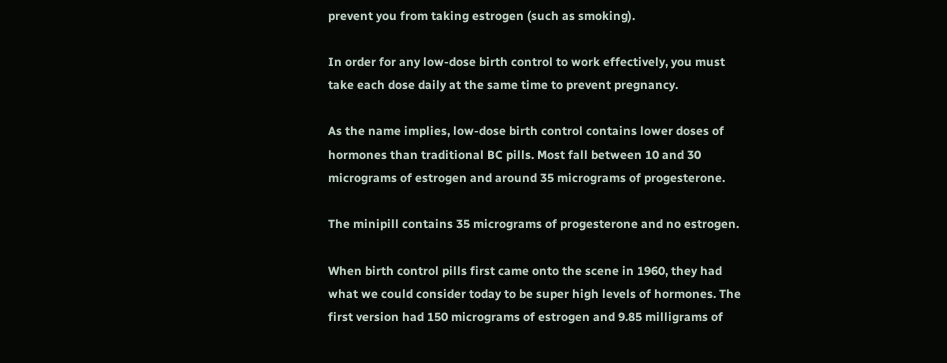prevent you from taking estrogen (such as smoking).

In order for any low-dose birth control to work effectively, you must take each dose daily at the same time to prevent pregnancy.

As the name implies, low-dose birth control contains lower doses of hormones than traditional BC pills. Most fall between 10 and 30 micrograms of estrogen and around 35 micrograms of progesterone.

The minipill contains 35 micrograms of progesterone and no estrogen.

When birth control pills first came onto the scene in 1960, they had what we could consider today to be super high levels of hormones. The first version had 150 micrograms of estrogen and 9.85 milligrams of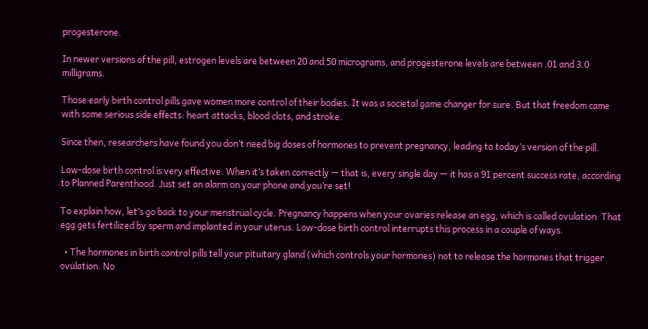progesterone.

In newer versions of the pill, estrogen levels are between 20 and 50 micrograms, and progesterone levels are between .01 and 3.0 milligrams.

Those early birth control pills gave women more control of their bodies. It was a societal game changer for sure. But that freedom came with some serious side effects: heart attacks, blood clots, and stroke.

Since then, researchers have found you don’t need big doses of hormones to prevent pregnancy, leading to today’s version of the pill.

Low-dose birth control is very effective. When it’s taken correctly — that is, every single day — it has a 91 percent success rate, according to Planned Parenthood. Just set an alarm on your phone and you’re set!

To explain how, let’s go back to your menstrual cycle. Pregnancy happens when your ovaries release an egg, which is called ovulation. That egg gets fertilized by sperm and implanted in your uterus. Low-dose birth control interrupts this process in a couple of ways.

  • The hormones in birth control pills tell your pituitary gland (which controls your hormones) not to release the hormones that trigger ovulation. No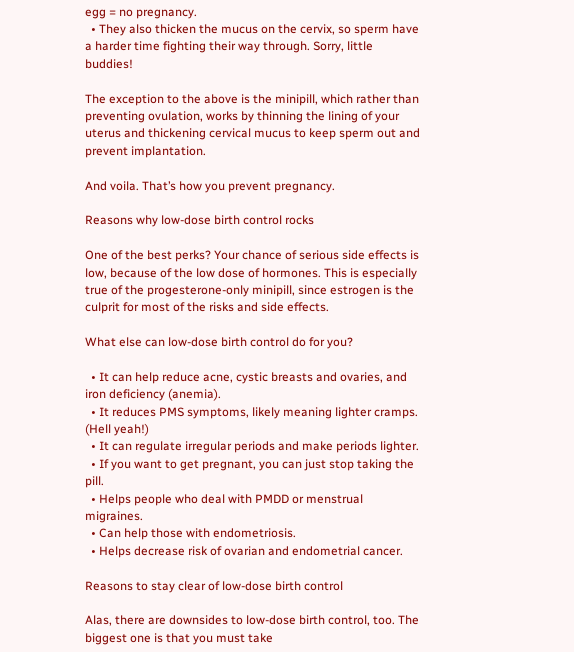egg = no pregnancy.
  • They also thicken the mucus on the cervix, so sperm have a harder time fighting their way through. Sorry, little buddies!

The exception to the above is the minipill, which rather than preventing ovulation, works by thinning the lining of your uterus and thickening cervical mucus to keep sperm out and prevent implantation.

And voila. That’s how you prevent pregnancy.

Reasons why low-dose birth control rocks

One of the best perks? Your chance of serious side effects is low, because of the low dose of hormones. This is especially true of the progesterone-only minipill, since estrogen is the culprit for most of the risks and side effects.

What else can low-dose birth control do for you?

  • It can help reduce acne, cystic breasts and ovaries, and iron deficiency (anemia).
  • It reduces PMS symptoms, likely meaning lighter cramps. (Hell yeah!)
  • It can regulate irregular periods and make periods lighter.
  • If you want to get pregnant, you can just stop taking the pill.
  • Helps people who deal with PMDD or menstrual migraines.
  • Can help those with endometriosis.
  • Helps decrease risk of ovarian and endometrial cancer.

Reasons to stay clear of low-dose birth control

Alas, there are downsides to low-dose birth control, too. The biggest one is that you must take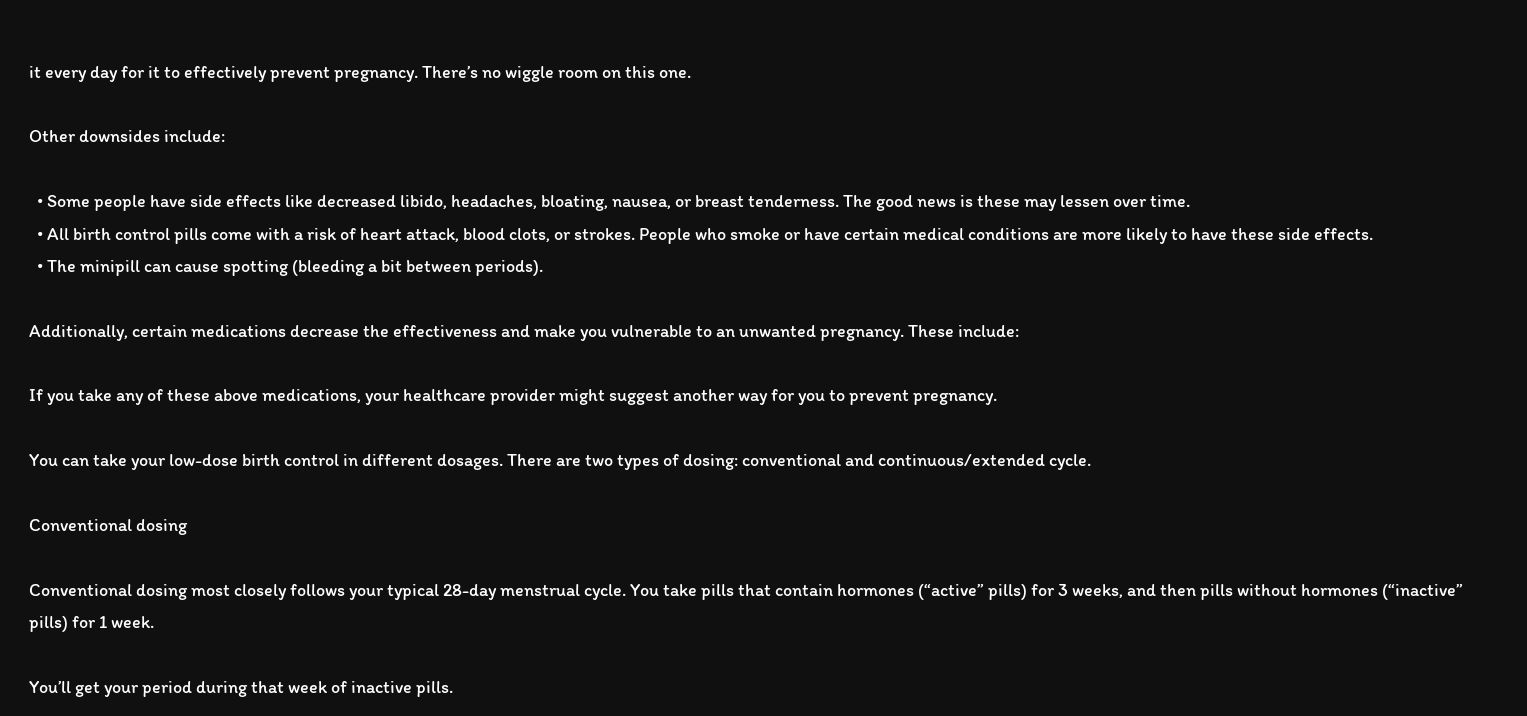it every day for it to effectively prevent pregnancy. There’s no wiggle room on this one.

Other downsides include:

  • Some people have side effects like decreased libido, headaches, bloating, nausea, or breast tenderness. The good news is these may lessen over time.
  • All birth control pills come with a risk of heart attack, blood clots, or strokes. People who smoke or have certain medical conditions are more likely to have these side effects.
  • The minipill can cause spotting (bleeding a bit between periods).

Additionally, certain medications decrease the effectiveness and make you vulnerable to an unwanted pregnancy. These include:

If you take any of these above medications, your healthcare provider might suggest another way for you to prevent pregnancy.

You can take your low-dose birth control in different dosages. There are two types of dosing: conventional and continuous/extended cycle.

Conventional dosing

Conventional dosing most closely follows your typical 28-day menstrual cycle. You take pills that contain hormones (“active” pills) for 3 weeks, and then pills without hormones (“inactive” pills) for 1 week.

You’ll get your period during that week of inactive pills.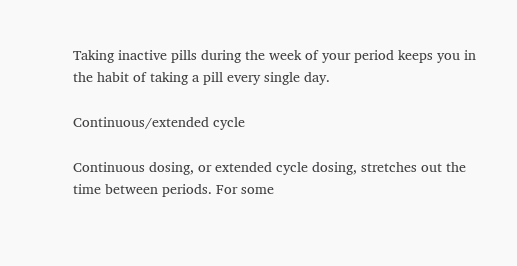Taking inactive pills during the week of your period keeps you in the habit of taking a pill every single day.

Continuous/extended cycle

Continuous dosing, or extended cycle dosing, stretches out the time between periods. For some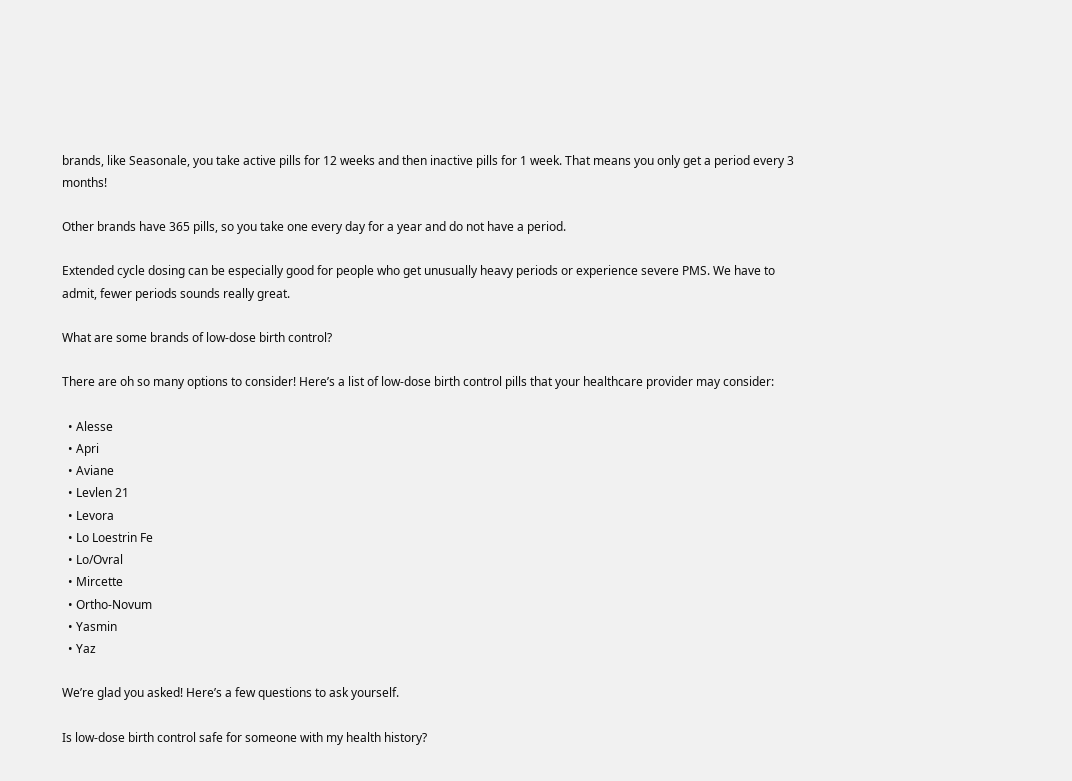brands, like Seasonale, you take active pills for 12 weeks and then inactive pills for 1 week. That means you only get a period every 3 months!

Other brands have 365 pills, so you take one every day for a year and do not have a period.

Extended cycle dosing can be especially good for people who get unusually heavy periods or experience severe PMS. We have to admit, fewer periods sounds really great.

What are some brands of low-dose birth control?

There are oh so many options to consider! Here’s a list of low-dose birth control pills that your healthcare provider may consider:

  • Alesse
  • Apri
  • Aviane
  • Levlen 21
  • Levora
  • Lo Loestrin Fe
  • Lo/Ovral
  • Mircette
  • Ortho-Novum
  • Yasmin
  • Yaz

We’re glad you asked! Here’s a few questions to ask yourself.

Is low-dose birth control safe for someone with my health history?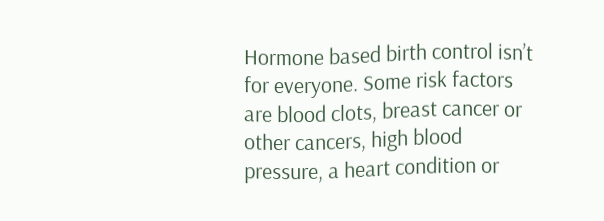Hormone based birth control isn’t for everyone. Some risk factors are blood clots, breast cancer or other cancers, high blood pressure, a heart condition or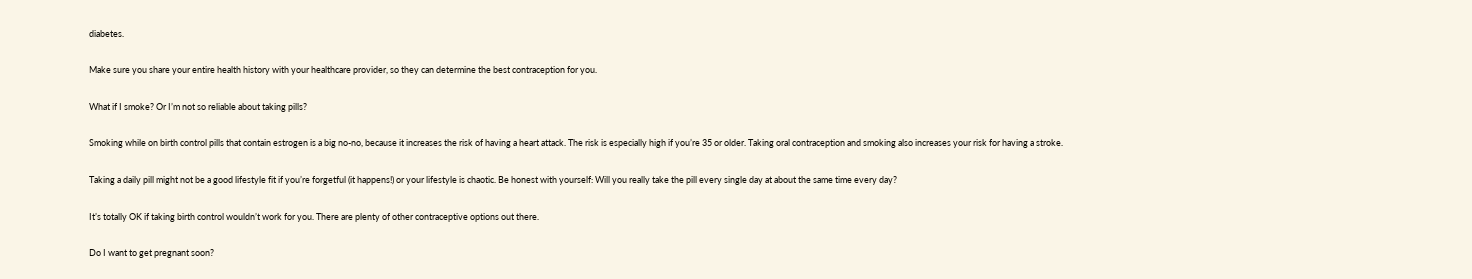diabetes.

Make sure you share your entire health history with your healthcare provider, so they can determine the best contraception for you.

What if I smoke? Or I’m not so reliable about taking pills?

Smoking while on birth control pills that contain estrogen is a big no-no, because it increases the risk of having a heart attack. The risk is especially high if you’re 35 or older. Taking oral contraception and smoking also increases your risk for having a stroke.

Taking a daily pill might not be a good lifestyle fit if you’re forgetful (it happens!) or your lifestyle is chaotic. Be honest with yourself: Will you really take the pill every single day at about the same time every day?

It’s totally OK if taking birth control wouldn’t work for you. There are plenty of other contraceptive options out there.

Do I want to get pregnant soon?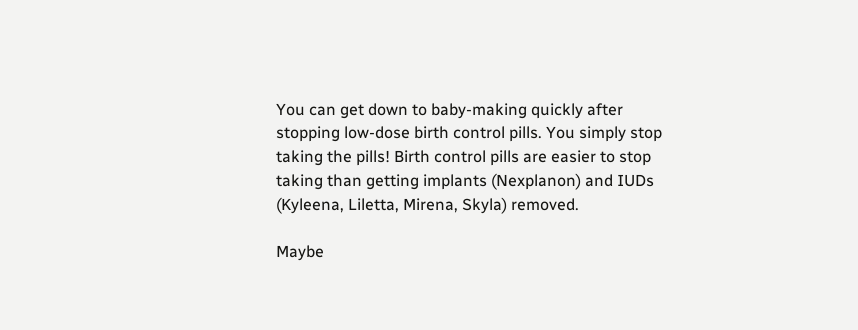You can get down to baby-making quickly after stopping low-dose birth control pills. You simply stop taking the pills! Birth control pills are easier to stop taking than getting implants (Nexplanon) and IUDs (Kyleena, Liletta, Mirena, Skyla) removed.

Maybe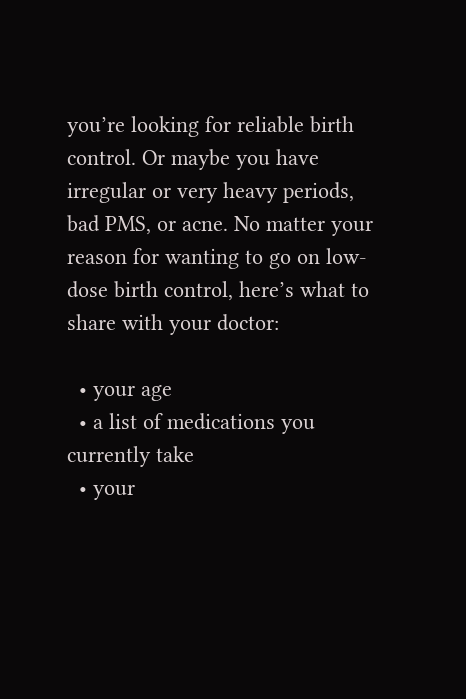you’re looking for reliable birth control. Or maybe you have irregular or very heavy periods, bad PMS, or acne. No matter your reason for wanting to go on low-dose birth control, here’s what to share with your doctor:

  • your age
  • a list of medications you currently take
  • your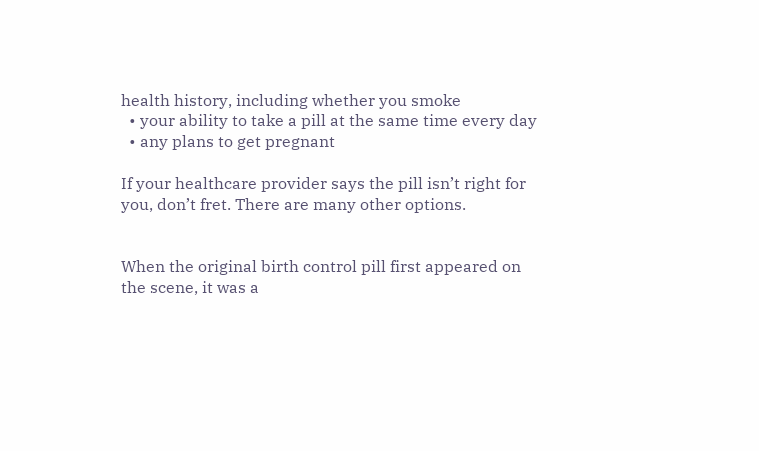health history, including whether you smoke
  • your ability to take a pill at the same time every day
  • any plans to get pregnant

If your healthcare provider says the pill isn’t right for you, don’t fret. There are many other options.


When the original birth control pill first appeared on the scene, it was a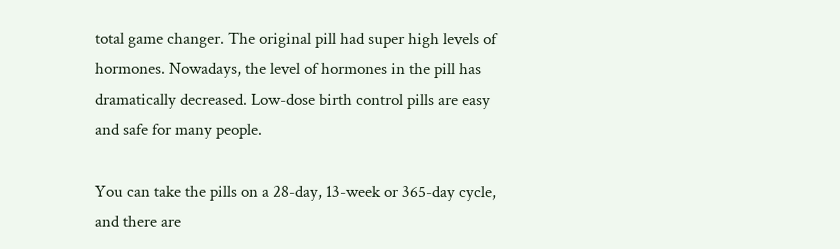total game changer. The original pill had super high levels of hormones. Nowadays, the level of hormones in the pill has dramatically decreased. Low-dose birth control pills are easy and safe for many people.

You can take the pills on a 28-day, 13-week or 365-day cycle, and there are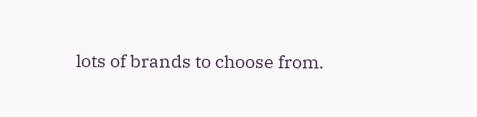lots of brands to choose from.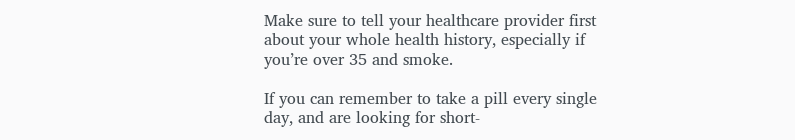Make sure to tell your healthcare provider first about your whole health history, especially if you’re over 35 and smoke.

If you can remember to take a pill every single day, and are looking for short-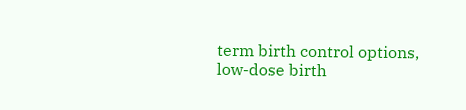term birth control options, low-dose birth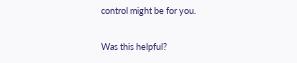control might be for you.

Was this helpful?